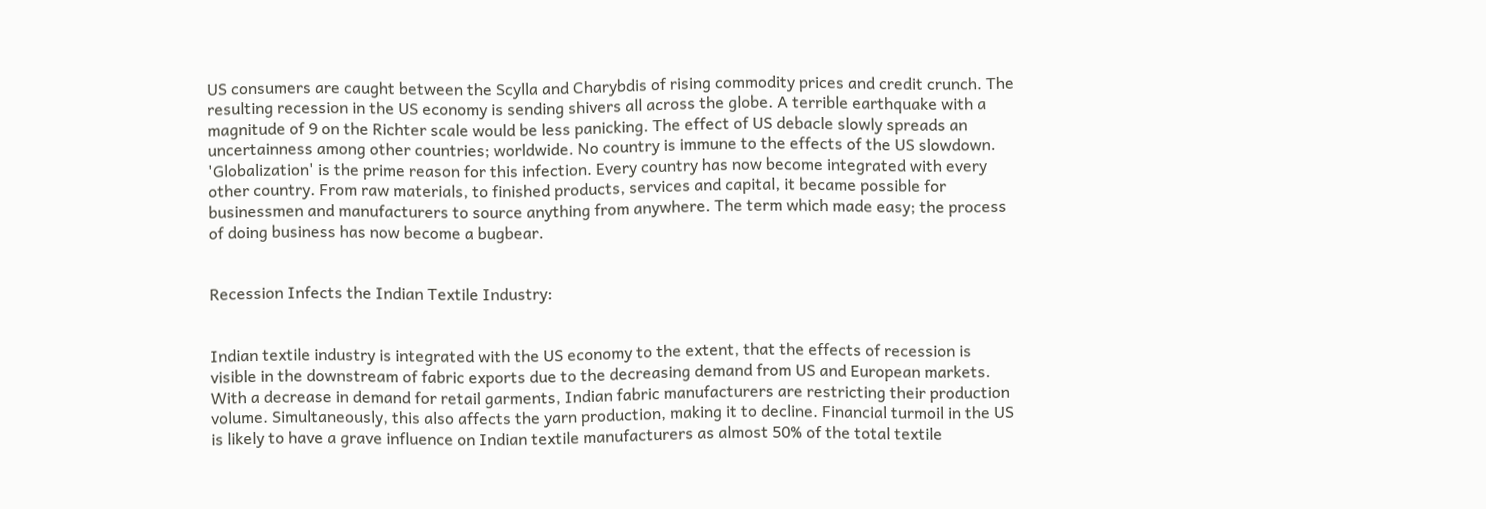US consumers are caught between the Scylla and Charybdis of rising commodity prices and credit crunch. The resulting recession in the US economy is sending shivers all across the globe. A terrible earthquake with a magnitude of 9 on the Richter scale would be less panicking. The effect of US debacle slowly spreads an uncertainness among other countries; worldwide. No country is immune to the effects of the US slowdown. 'Globalization' is the prime reason for this infection. Every country has now become integrated with every other country. From raw materials, to finished products, services and capital, it became possible for businessmen and manufacturers to source anything from anywhere. The term which made easy; the process of doing business has now become a bugbear.


Recession Infects the Indian Textile Industry:


Indian textile industry is integrated with the US economy to the extent, that the effects of recession is visible in the downstream of fabric exports due to the decreasing demand from US and European markets. With a decrease in demand for retail garments, Indian fabric manufacturers are restricting their production volume. Simultaneously, this also affects the yarn production, making it to decline. Financial turmoil in the US is likely to have a grave influence on Indian textile manufacturers as almost 50% of the total textile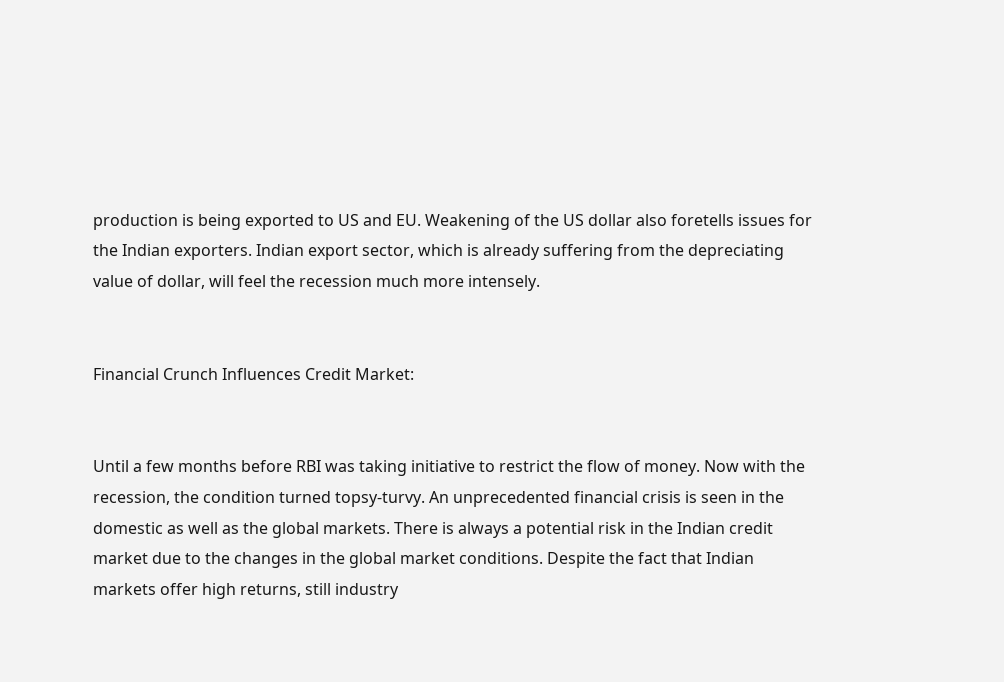production is being exported to US and EU. Weakening of the US dollar also foretells issues for the Indian exporters. Indian export sector, which is already suffering from the depreciating value of dollar, will feel the recession much more intensely.


Financial Crunch Influences Credit Market:


Until a few months before RBI was taking initiative to restrict the flow of money. Now with the recession, the condition turned topsy-turvy. An unprecedented financial crisis is seen in the domestic as well as the global markets. There is always a potential risk in the Indian credit market due to the changes in the global market conditions. Despite the fact that Indian markets offer high returns, still industry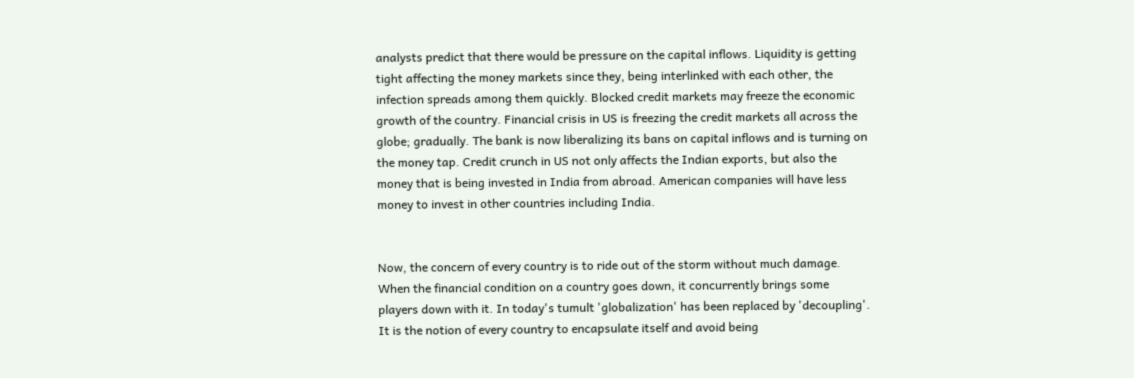analysts predict that there would be pressure on the capital inflows. Liquidity is getting tight affecting the money markets since they, being interlinked with each other, the infection spreads among them quickly. Blocked credit markets may freeze the economic growth of the country. Financial crisis in US is freezing the credit markets all across the globe; gradually. The bank is now liberalizing its bans on capital inflows and is turning on the money tap. Credit crunch in US not only affects the Indian exports, but also the money that is being invested in India from abroad. American companies will have less money to invest in other countries including India.


Now, the concern of every country is to ride out of the storm without much damage. When the financial condition on a country goes down, it concurrently brings some players down with it. In today's tumult 'globalization' has been replaced by 'decoupling'. It is the notion of every country to encapsulate itself and avoid being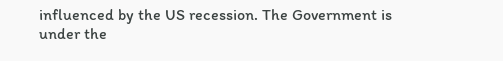influenced by the US recession. The Government is under the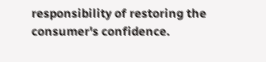responsibility of restoring the consumer's confidence.